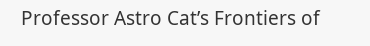Professor Astro Cat’s Frontiers of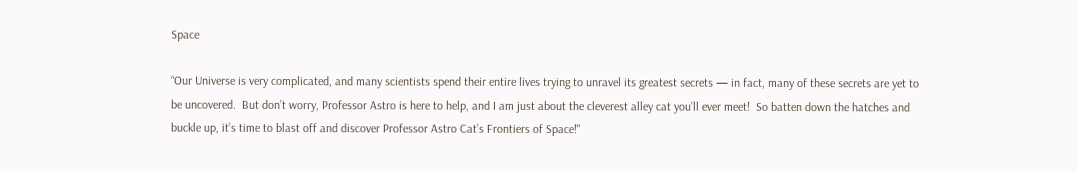Space

“Our Universe is very complicated, and many scientists spend their entire lives trying to unravel its greatest secrets — in fact, many of these secrets are yet to be uncovered.  But don’t worry, Professor Astro is here to help, and I am just about the cleverest alley cat you’ll ever meet!  So batten down the hatches and buckle up, it’s time to blast off and discover Professor Astro Cat’s Frontiers of Space!"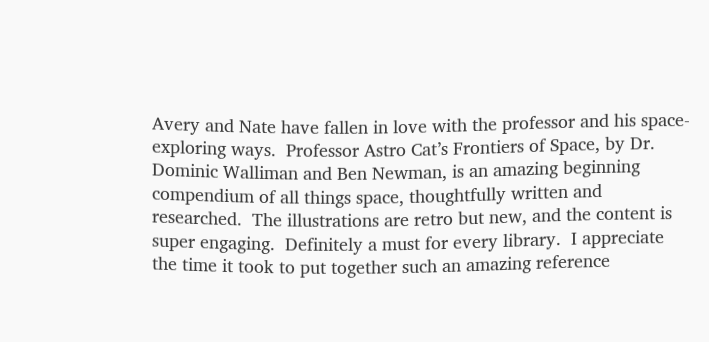Avery and Nate have fallen in love with the professor and his space-exploring ways.  Professor Astro Cat’s Frontiers of Space, by Dr. Dominic Walliman and Ben Newman, is an amazing beginning compendium of all things space, thoughtfully written and researched.  The illustrations are retro but new, and the content is super engaging.  Definitely a must for every library.  I appreciate the time it took to put together such an amazing reference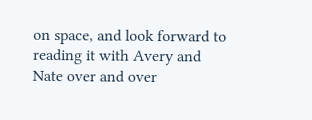on space, and look forward to reading it with Avery and Nate over and over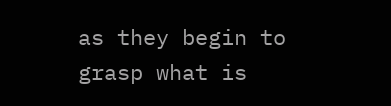as they begin to grasp what is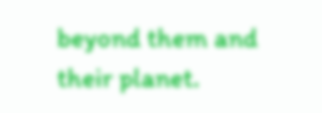beyond them and their planet.